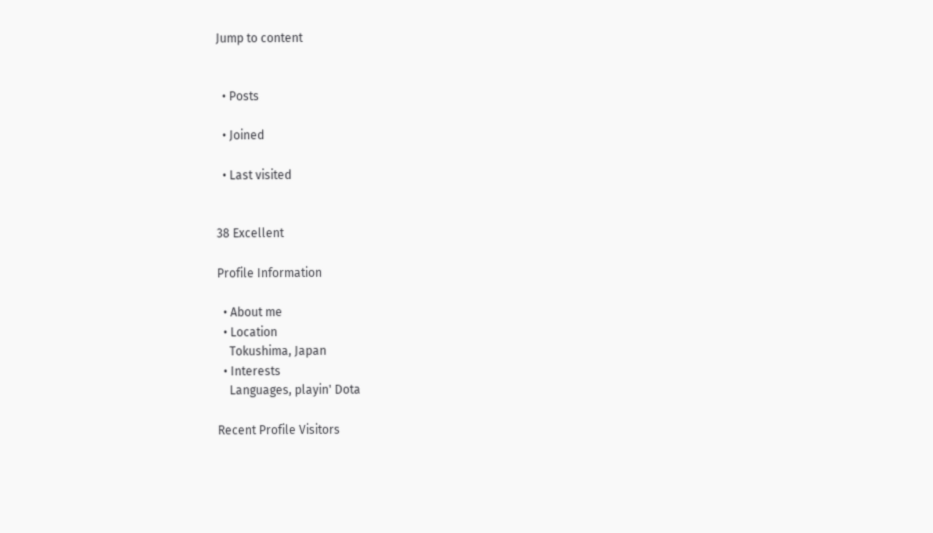Jump to content


  • Posts

  • Joined

  • Last visited


38 Excellent

Profile Information

  • About me
  • Location
    Tokushima, Japan
  • Interests
    Languages, playin' Dota

Recent Profile Visitors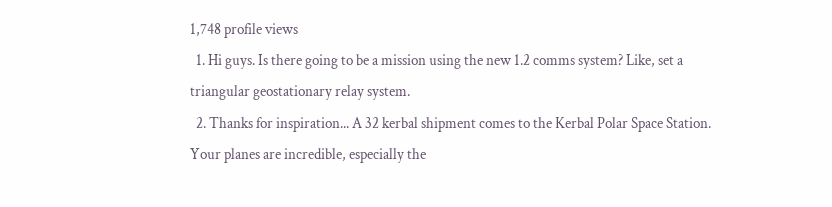1,748 profile views
  1. Hi guys. Is there going to be a mission using the new 1.2 comms system? Like, set a triangular geostationary relay system.
  2. Thanks for inspiration... A 32 kerbal shipment comes to the Kerbal Polar Space Station. Your planes are incredible, especially the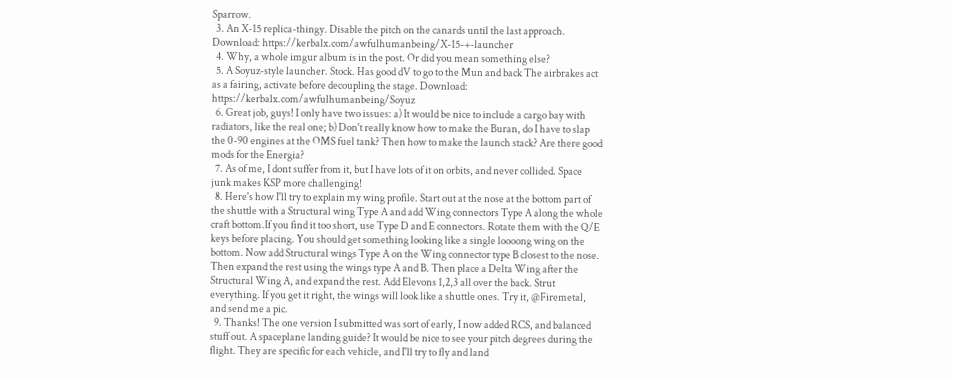Sparrow.
  3. An X-15 replica-thingy. Disable the pitch on the canards until the last approach. Download: https://kerbalx.com/awfulhumanbeing/X-15-+-launcher
  4. Why, a whole imgur album is in the post. Or did you mean something else?
  5. A Soyuz-style launcher. Stock. Has good dV to go to the Mun and back The airbrakes act as a fairing, activate before decoupling the stage. Download: https://kerbalx.com/awfulhumanbeing/Soyuz
  6. Great job, guys! I only have two issues: a) It would be nice to include a cargo bay with radiators, like the real one; b) Don't really know how to make the Buran, do I have to slap the 0-90 engines at the OMS fuel tank? Then how to make the launch stack? Are there good mods for the Energia?
  7. As of me, I dont suffer from it, but I have lots of it on orbits, and never collided. Space junk makes KSP more challenging!
  8. Here's how I'll try to explain my wing profile. Start out at the nose at the bottom part of the shuttle with a Structural wing Type A and add Wing connectors Type A along the whole craft bottom.If you find it too short, use Type D and E connectors. Rotate them with the Q/E keys before placing. You should get something looking like a single loooong wing on the bottom. Now add Structural wings Type A on the Wing connector type B closest to the nose. Then expand the rest using the wings type A and B. Then place a Delta Wing after the Structural Wing A, and expand the rest. Add Elevons 1,2,3 all over the back. Strut everything. If you get it right, the wings will look like a shuttle ones. Try it, @Firemetal, and send me a pic.
  9. Thanks! The one version I submitted was sort of early, I now added RCS, and balanced stuff out. A spaceplane landing guide? It would be nice to see your pitch degrees during the flight. They are specific for each vehicle, and I'll try to fly and land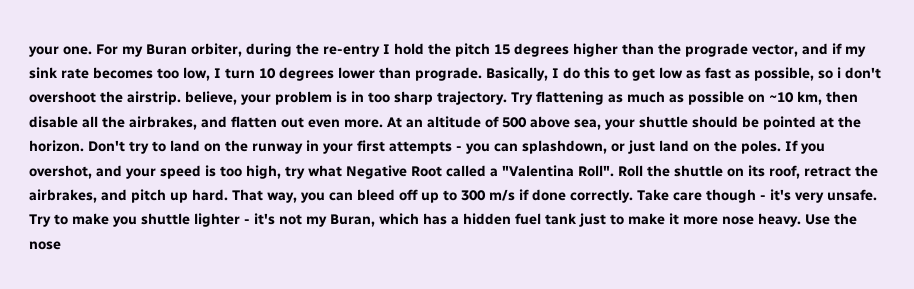your one. For my Buran orbiter, during the re-entry I hold the pitch 15 degrees higher than the prograde vector, and if my sink rate becomes too low, I turn 10 degrees lower than prograde. Basically, I do this to get low as fast as possible, so i don't overshoot the airstrip. believe, your problem is in too sharp trajectory. Try flattening as much as possible on ~10 km, then disable all the airbrakes, and flatten out even more. At an altitude of 500 above sea, your shuttle should be pointed at the horizon. Don't try to land on the runway in your first attempts - you can splashdown, or just land on the poles. If you overshot, and your speed is too high, try what Negative Root called a "Valentina Roll". Roll the shuttle on its roof, retract the airbrakes, and pitch up hard. That way, you can bleed off up to 300 m/s if done correctly. Take care though - it's very unsafe. Try to make you shuttle lighter - it's not my Buran, which has a hidden fuel tank just to make it more nose heavy. Use the nose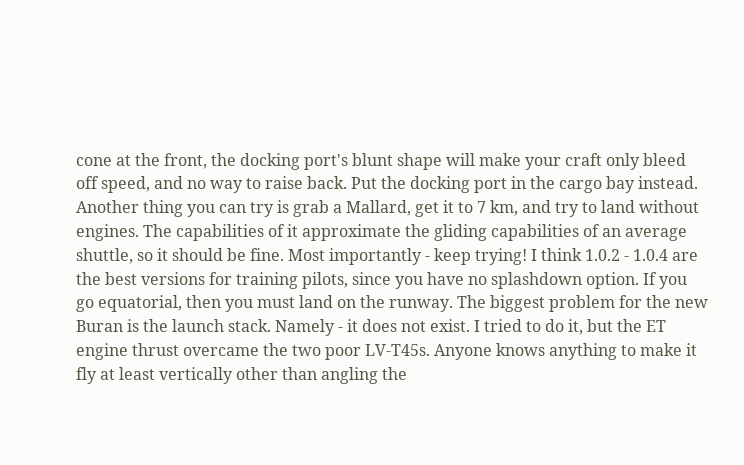cone at the front, the docking port's blunt shape will make your craft only bleed off speed, and no way to raise back. Put the docking port in the cargo bay instead. Another thing you can try is grab a Mallard, get it to 7 km, and try to land without engines. The capabilities of it approximate the gliding capabilities of an average shuttle, so it should be fine. Most importantly - keep trying! I think 1.0.2 - 1.0.4 are the best versions for training pilots, since you have no splashdown option. If you go equatorial, then you must land on the runway. The biggest problem for the new Buran is the launch stack. Namely - it does not exist. I tried to do it, but the ET engine thrust overcame the two poor LV-T45s. Anyone knows anything to make it fly at least vertically other than angling the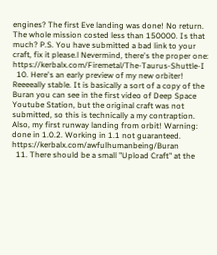engines? The first Eve landing was done! No return. The whole mission costed less than 150000. Is that much? P.S. You have submitted a bad link to your craft, fix it please.l Nevermind, there's the proper one: https://kerbalx.com/Firemetal/The-Taurus-Shuttle-I
  10. Here's an early preview of my new orbiter! Reeeeally stable. It is basically a sort of a copy of the Buran you can see in the first video of Deep Space Youtube Station, but the original craft was not submitted, so this is technically a my contraption. Also, my first runway landing from orbit! Warning: done in 1.0.2. Working in 1.1 not guaranteed. https://kerbalx.com/awfulhumanbeing/Buran
  11. There should be a small "Upload Craft" at the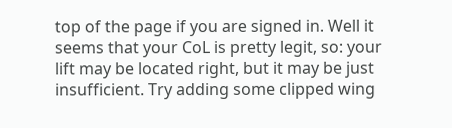top of the page if you are signed in. Well it seems that your CoL is pretty legit, so: your lift may be located right, but it may be just insufficient. Try adding some clipped wing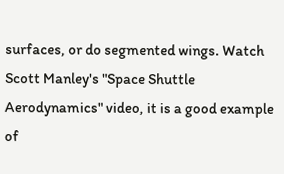surfaces, or do segmented wings. Watch Scott Manley's "Space Shuttle Aerodynamics" video, it is a good example of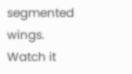segmented wings. Watch it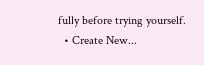fully before trying yourself.
  • Create New...